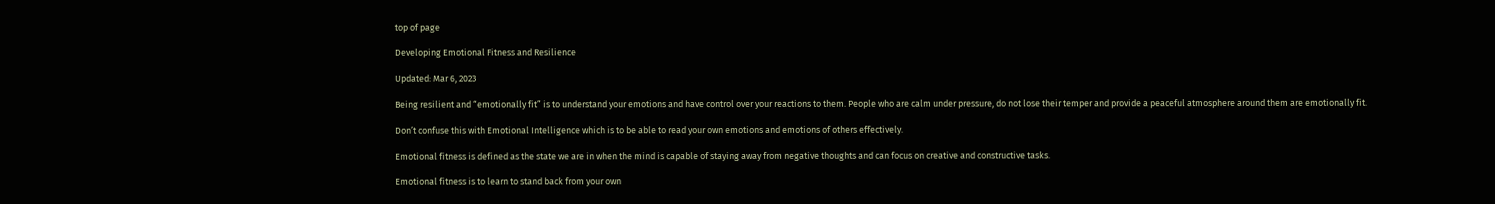top of page

Developing Emotional Fitness and Resilience

Updated: Mar 6, 2023

Being resilient and “emotionally fit” is to understand your emotions and have control over your reactions to them. People who are calm under pressure, do not lose their temper and provide a peaceful atmosphere around them are emotionally fit.

Don’t confuse this with Emotional Intelligence which is to be able to read your own emotions and emotions of others effectively.

Emotional fitness is defined as the state we are in when the mind is capable of staying away from negative thoughts and can focus on creative and constructive tasks.

Emotional fitness is to learn to stand back from your own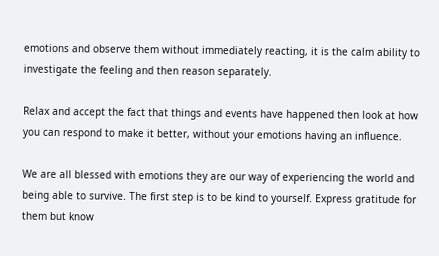emotions and observe them without immediately reacting, it is the calm ability to investigate the feeling and then reason separately.

Relax and accept the fact that things and events have happened then look at how you can respond to make it better, without your emotions having an influence.

We are all blessed with emotions they are our way of experiencing the world and being able to survive. The first step is to be kind to yourself. Express gratitude for them but know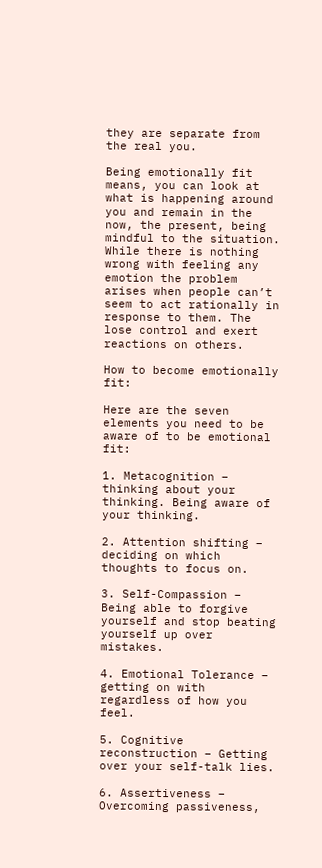they are separate from the real you.

Being emotionally fit means, you can look at what is happening around you and remain in the now, the present, being mindful to the situation. While there is nothing wrong with feeling any emotion the problem arises when people can’t seem to act rationally in response to them. The lose control and exert reactions on others.

How to become emotionally fit:

Here are the seven elements you need to be aware of to be emotional fit:

1. Metacognition – thinking about your thinking. Being aware of your thinking.

2. Attention shifting – deciding on which thoughts to focus on.

3. Self-Compassion – Being able to forgive yourself and stop beating yourself up over mistakes.

4. Emotional Tolerance – getting on with regardless of how you feel.

5. Cognitive reconstruction – Getting over your self-talk lies.

6. Assertiveness – Overcoming passiveness,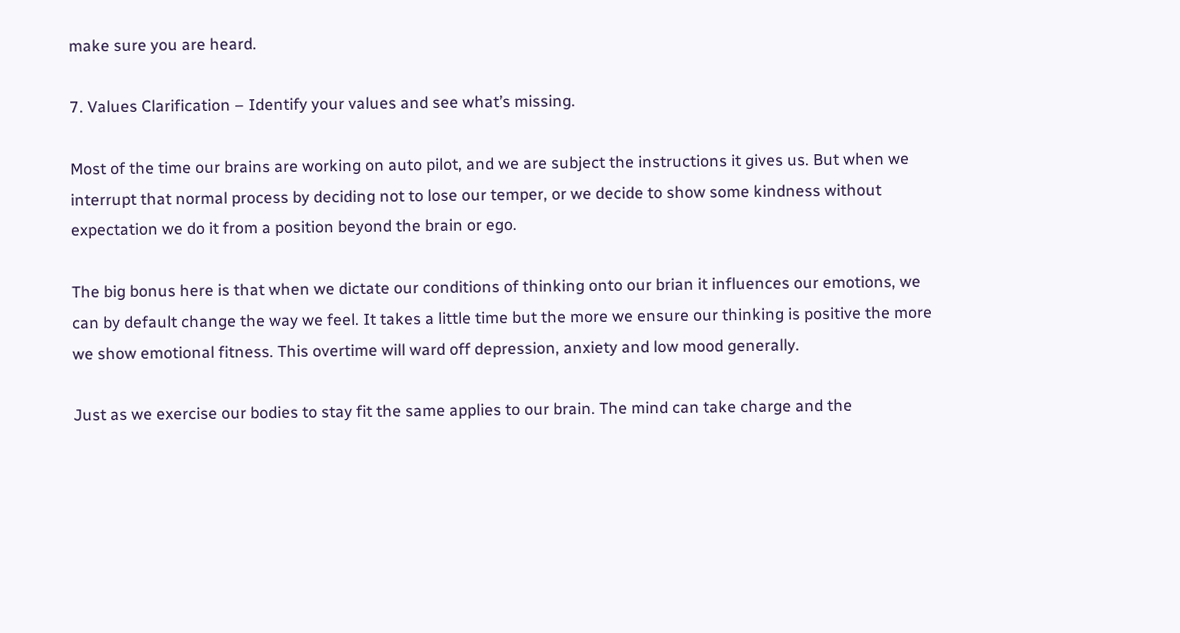make sure you are heard.

7. Values Clarification – Identify your values and see what’s missing.

Most of the time our brains are working on auto pilot, and we are subject the instructions it gives us. But when we interrupt that normal process by deciding not to lose our temper, or we decide to show some kindness without expectation we do it from a position beyond the brain or ego.

The big bonus here is that when we dictate our conditions of thinking onto our brian it influences our emotions, we can by default change the way we feel. It takes a little time but the more we ensure our thinking is positive the more we show emotional fitness. This overtime will ward off depression, anxiety and low mood generally.

Just as we exercise our bodies to stay fit the same applies to our brain. The mind can take charge and the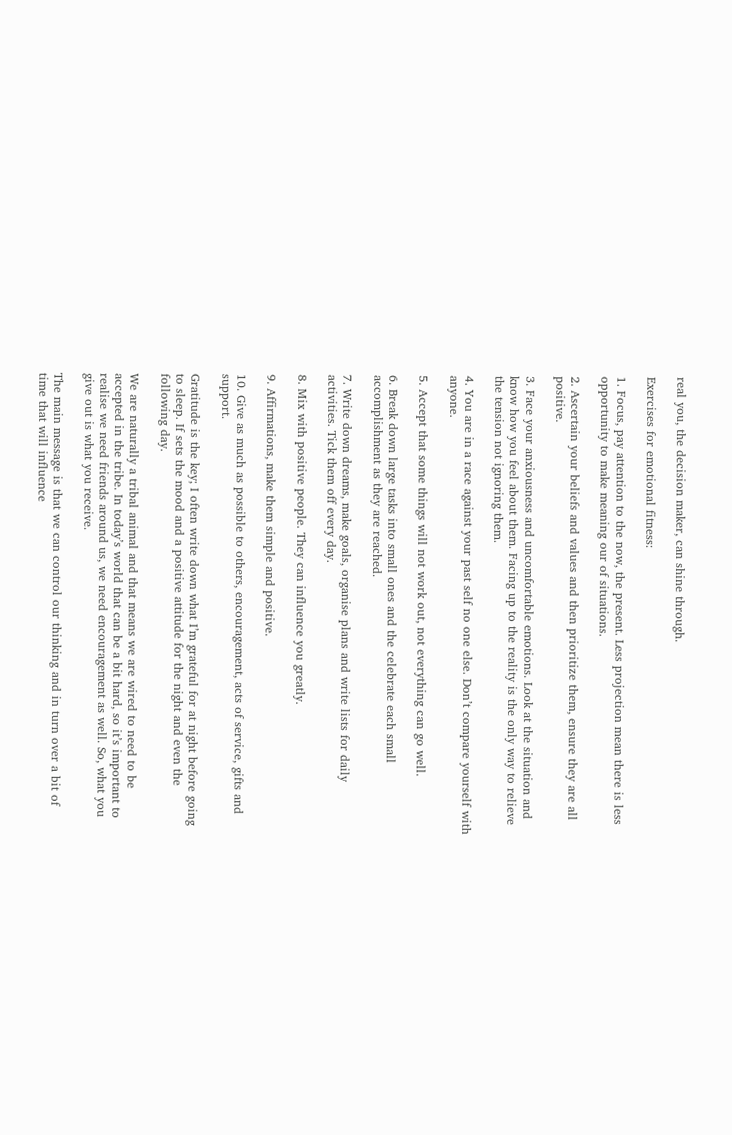real you, the decision maker, can shine through.

Exercises for emotional fitness:

1. Focus, pay attention to the now, the present. Less projection mean there is less opportunity to make meaning our of situations.

2. Ascertain your beliefs and values and then prioritize them, ensure they are all positive.

3. Face your anxiousness and uncomfortable emotions. Look at the situation and know how you feel about them. Facing up to the reality is the only way to relieve the tension not ignoring them.

4. You are in a race against your past self no one else. Don’t compare yourself with anyone.

5. Accept that some things will not work out, not everything can go well.

6. Break down large tasks into small ones and the celebrate each small accomplishment as they are reached.

7. Write down dreams, make goals, organise plans and write lists for daily activities. Tick them off every day.

8. Mix with positive people. They can influence you greatly.

9. Affirmations, make them simple and positive.

10. Give as much as possible to others, encouragement, acts of service, gifts and support.

Gratitude is the key; I often write down what I’m grateful for at night before going to sleep. If sets the mood and a positive attitude for the night and even the following day.

We are naturally a tribal animal and that means we are wired to need to be accepted in the tribe. In today’s world that can be a bit hard, so it’s important to realise we need friends around us, we need encouragement as well. So, what you give out is what you receive.

The main message is that we can control our thinking and in turn over a bit of time that will influence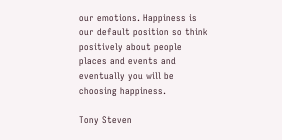our emotions. Happiness is our default position so think positively about people places and events and eventually you will be choosing happiness.

Tony Steven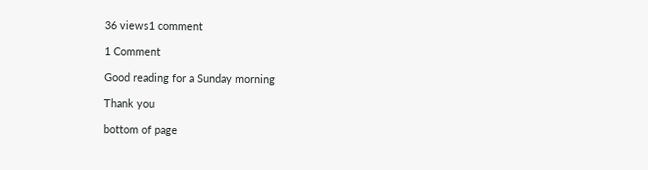36 views1 comment

1 Comment

Good reading for a Sunday morning

Thank you

bottom of page